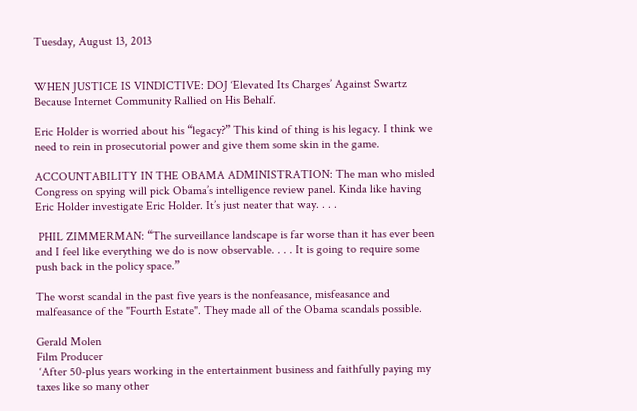Tuesday, August 13, 2013


WHEN JUSTICE IS VINDICTIVE: DOJ ‘Elevated Its Charges’ Against Swartz Because Internet Community Rallied on His Behalf.

Eric Holder is worried about his “legacy?” This kind of thing is his legacy. I think we need to rein in prosecutorial power and give them some skin in the game.

ACCOUNTABILITY IN THE OBAMA ADMINISTRATION: The man who misled Congress on spying will pick Obama’s intelligence review panel. Kinda like having Eric Holder investigate Eric Holder. It’s just neater that way. . . .

 PHIL ZIMMERMAN: “The surveillance landscape is far worse than it has ever been and I feel like everything we do is now observable. . . . It is going to require some push back in the policy space.”

The worst scandal in the past five years is the nonfeasance, misfeasance and malfeasance of the "Fourth Estate". They made all of the Obama scandals possible.

Gerald Molen
Film Producer
 ‘After 50-plus years working in the entertainment business and faithfully paying my taxes like so many other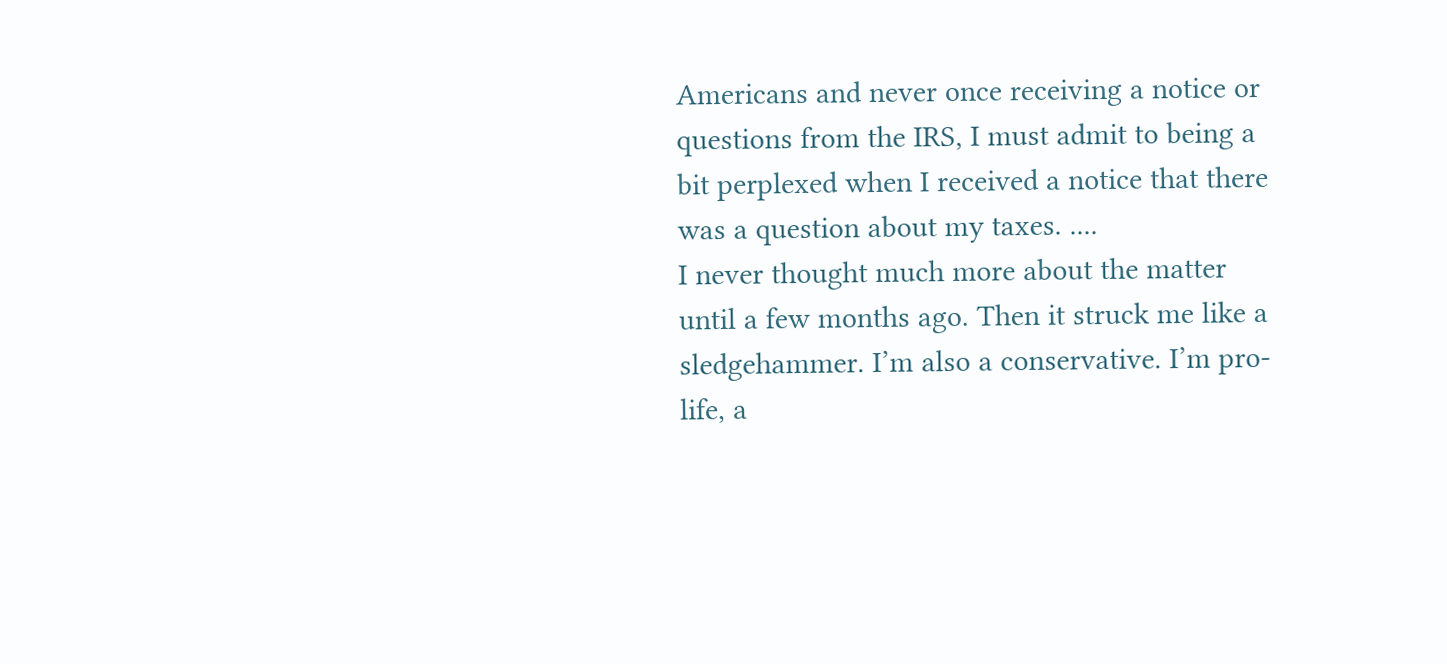Americans and never once receiving a notice or questions from the IRS, I must admit to being a bit perplexed when I received a notice that there was a question about my taxes. ....
I never thought much more about the matter until a few months ago. Then it struck me like a sledgehammer. I’m also a conservative. I’m pro-life, a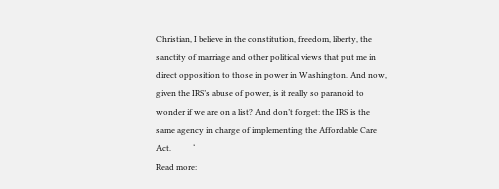Christian, I believe in the constitution, freedom, liberty, the sanctity of marriage and other political views that put me in direct opposition to those in power in Washington. And now, given the IRS’s abuse of power, is it really so paranoid to wonder if we are on a list? And don’t forget: the IRS is the same agency in charge of implementing the Affordable Care Act.           ‘
Read more: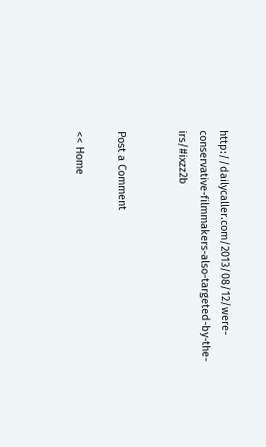http://dailycaller.com/2013/08/12/were-conservative-filmmakers-also-targeted-by-the-irs/#ixzz2b


Post a Comment

<< Home